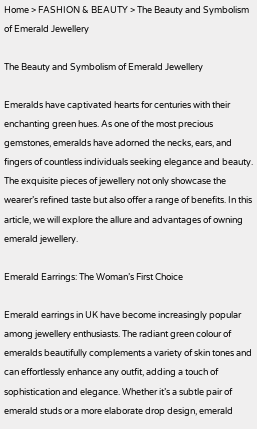Home > FASHION & BEAUTY > The Beauty and Symbolism of Emerald Jewellery

The Beauty and Symbolism of Emerald Jewellery

Emeralds have captivated hearts for centuries with their enchanting green hues. As one of the most precious gemstones, emeralds have adorned the necks, ears, and fingers of countless individuals seeking elegance and beauty. The exquisite pieces of jewellery not only showcase the wearer’s refined taste but also offer a range of benefits. In this article, we will explore the allure and advantages of owning emerald jewellery.

Emerald Earrings: The Woman’s First Choice

Emerald earrings in UK have become increasingly popular among jewellery enthusiasts. The radiant green colour of emeralds beautifully complements a variety of skin tones and can effortlessly enhance any outfit, adding a touch of sophistication and elegance. Whether it’s a subtle pair of emerald studs or a more elaborate drop design, emerald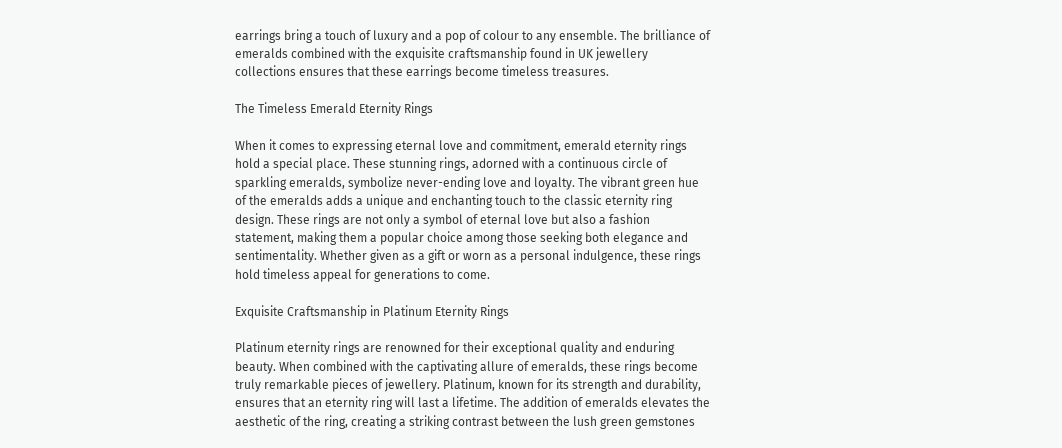earrings bring a touch of luxury and a pop of colour to any ensemble. The brilliance of emeralds combined with the exquisite craftsmanship found in UK jewellery collections ensures that these earrings become timeless treasures.

The Timeless Emerald Eternity Rings

When it comes to expressing eternal love and commitment, emerald eternity rings hold a special place. These stunning rings, adorned with a continuous circle of sparkling emeralds, symbolize never-ending love and loyalty. The vibrant green hue of the emeralds adds a unique and enchanting touch to the classic eternity ring design. These rings are not only a symbol of eternal love but also a fashion statement, making them a popular choice among those seeking both elegance and sentimentality. Whether given as a gift or worn as a personal indulgence, these rings hold timeless appeal for generations to come.

Exquisite Craftsmanship in Platinum Eternity Rings

Platinum eternity rings are renowned for their exceptional quality and enduring beauty. When combined with the captivating allure of emeralds, these rings become truly remarkable pieces of jewellery. Platinum, known for its strength and durability, ensures that an eternity ring will last a lifetime. The addition of emeralds elevates the aesthetic of the ring, creating a striking contrast between the lush green gemstones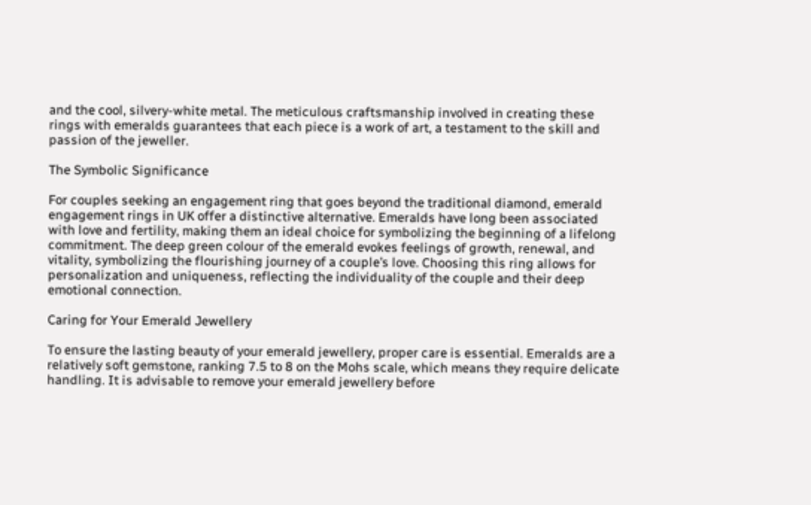and the cool, silvery-white metal. The meticulous craftsmanship involved in creating these rings with emeralds guarantees that each piece is a work of art, a testament to the skill and passion of the jeweller.

The Symbolic Significance

For couples seeking an engagement ring that goes beyond the traditional diamond, emerald engagement rings in UK offer a distinctive alternative. Emeralds have long been associated with love and fertility, making them an ideal choice for symbolizing the beginning of a lifelong commitment. The deep green colour of the emerald evokes feelings of growth, renewal, and vitality, symbolizing the flourishing journey of a couple’s love. Choosing this ring allows for personalization and uniqueness, reflecting the individuality of the couple and their deep emotional connection.

Caring for Your Emerald Jewellery

To ensure the lasting beauty of your emerald jewellery, proper care is essential. Emeralds are a relatively soft gemstone, ranking 7.5 to 8 on the Mohs scale, which means they require delicate handling. It is advisable to remove your emerald jewellery before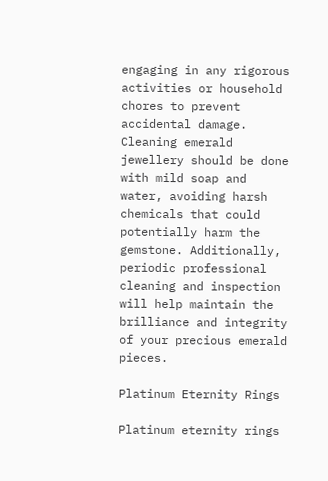engaging in any rigorous activities or household chores to prevent accidental damage. Cleaning emerald jewellery should be done with mild soap and water, avoiding harsh chemicals that could potentially harm the gemstone. Additionally, periodic professional cleaning and inspection will help maintain the brilliance and integrity of your precious emerald pieces.

Platinum Eternity Rings

Platinum eternity rings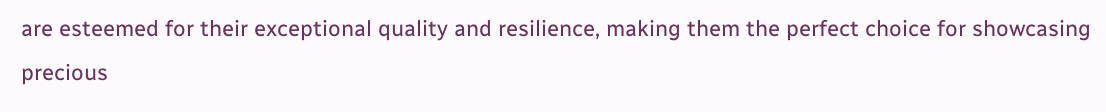are esteemed for their exceptional quality and resilience, making them the perfect choice for showcasing precious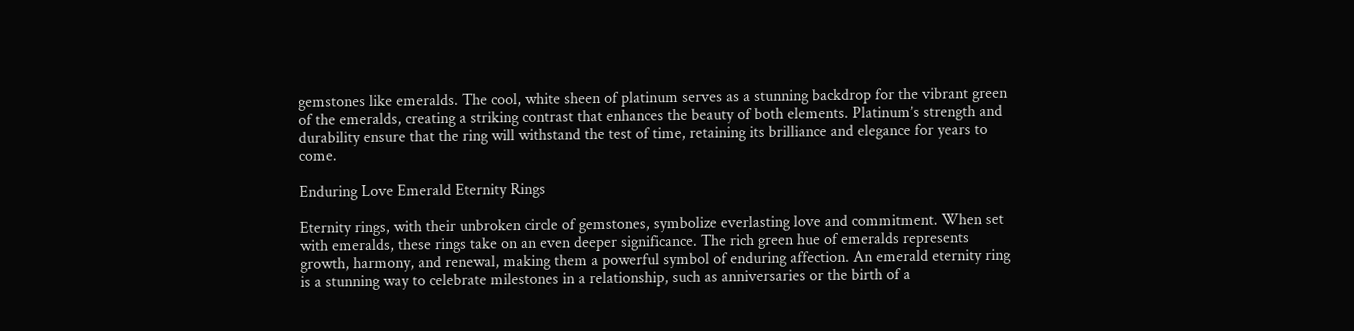gemstones like emeralds. The cool, white sheen of platinum serves as a stunning backdrop for the vibrant green of the emeralds, creating a striking contrast that enhances the beauty of both elements. Platinum’s strength and durability ensure that the ring will withstand the test of time, retaining its brilliance and elegance for years to come.

Enduring Love Emerald Eternity Rings

Eternity rings, with their unbroken circle of gemstones, symbolize everlasting love and commitment. When set with emeralds, these rings take on an even deeper significance. The rich green hue of emeralds represents growth, harmony, and renewal, making them a powerful symbol of enduring affection. An emerald eternity ring is a stunning way to celebrate milestones in a relationship, such as anniversaries or the birth of a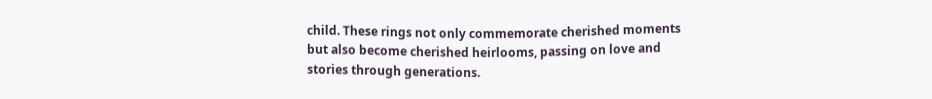child. These rings not only commemorate cherished moments but also become cherished heirlooms, passing on love and stories through generations.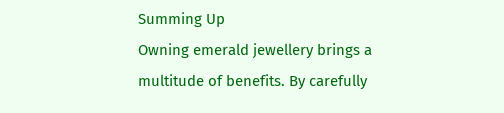Summing Up
Owning emerald jewellery brings a multitude of benefits. By carefully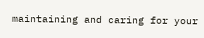maintaining and caring for your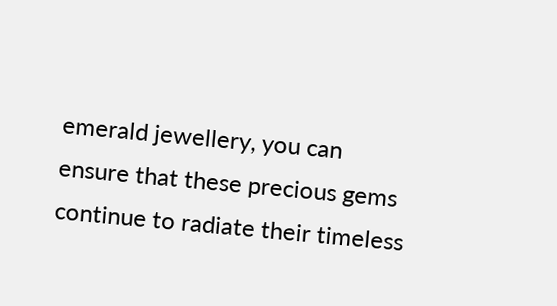emerald jewellery, you can ensure that these precious gems continue to radiate their timeless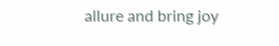allure and bring joy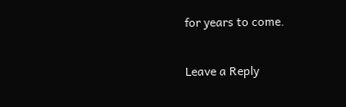for years to come.

Leave a Reply